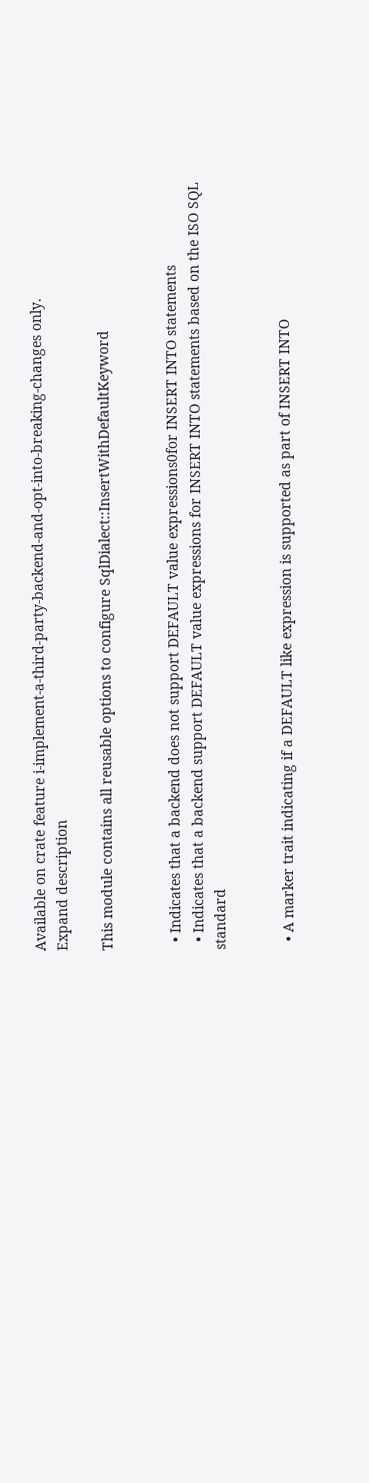Available on crate feature i-implement-a-third-party-backend-and-opt-into-breaking-changes only.
Expand description

This module contains all reusable options to configure SqlDialect::InsertWithDefaultKeyword


  • Indicates that a backend does not support DEFAULT value expressions0for INSERT INTO statements
  • Indicates that a backend support DEFAULT value expressions for INSERT INTO statements based on the ISO SQL standard


  • A marker trait indicating if a DEFAULT like expression is supported as part of INSERT INTO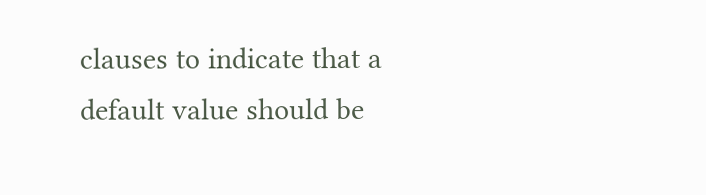clauses to indicate that a default value should be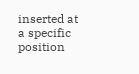inserted at a specific position